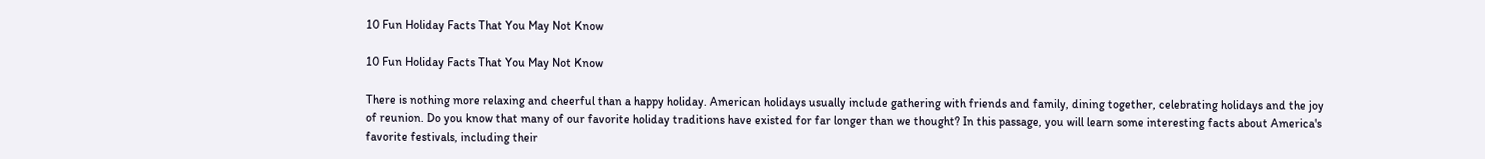10 Fun Holiday Facts That You May Not Know

10 Fun Holiday Facts That You May Not Know

There is nothing more relaxing and cheerful than a happy holiday. American holidays usually include gathering with friends and family, dining together, celebrating holidays and the joy of reunion. Do you know that many of our favorite holiday traditions have existed for far longer than we thought? In this passage, you will learn some interesting facts about America's favorite festivals, including their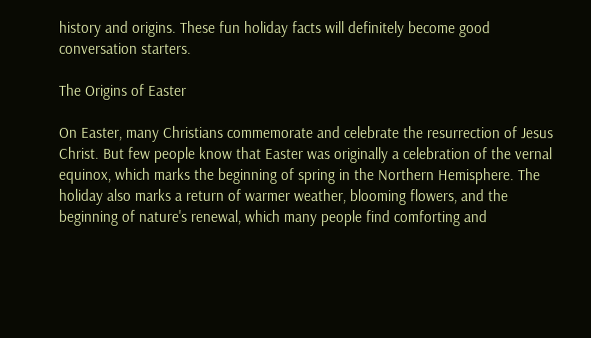history and origins. These fun holiday facts will definitely become good conversation starters.

The Origins of Easter

On Easter, many Christians commemorate and celebrate the resurrection of Jesus Christ. But few people know that Easter was originally a celebration of the vernal equinox, which marks the beginning of spring in the Northern Hemisphere. The holiday also marks a return of warmer weather, blooming flowers, and the beginning of nature's renewal, which many people find comforting and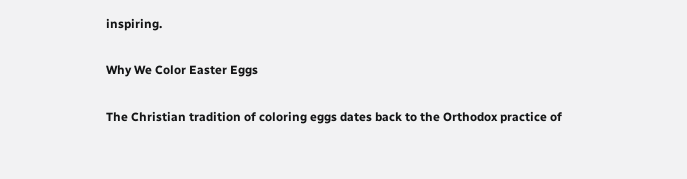inspiring.

Why We Color Easter Eggs

The Christian tradition of coloring eggs dates back to the Orthodox practice of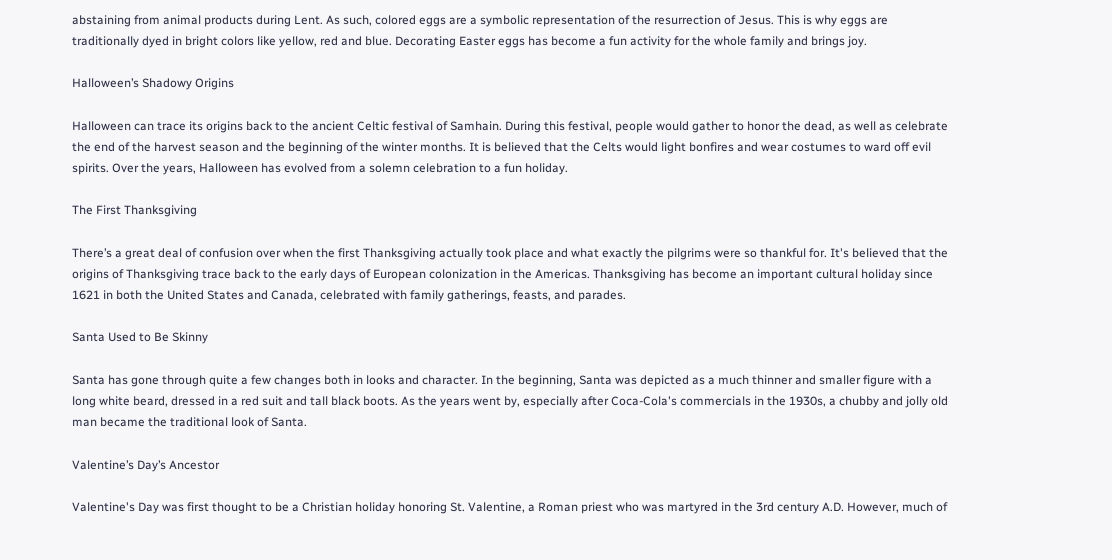abstaining from animal products during Lent. As such, colored eggs are a symbolic representation of the resurrection of Jesus. This is why eggs are traditionally dyed in bright colors like yellow, red and blue. Decorating Easter eggs has become a fun activity for the whole family and brings joy.

Halloween’s Shadowy Origins

Halloween can trace its origins back to the ancient Celtic festival of Samhain. During this festival, people would gather to honor the dead, as well as celebrate the end of the harvest season and the beginning of the winter months. It is believed that the Celts would light bonfires and wear costumes to ward off evil spirits. Over the years, Halloween has evolved from a solemn celebration to a fun holiday.

The First Thanksgiving

There’s a great deal of confusion over when the first Thanksgiving actually took place and what exactly the pilgrims were so thankful for. It's believed that the origins of Thanksgiving trace back to the early days of European colonization in the Americas. Thanksgiving has become an important cultural holiday since 1621 in both the United States and Canada, celebrated with family gatherings, feasts, and parades.

Santa Used to Be Skinny

Santa has gone through quite a few changes both in looks and character. In the beginning, Santa was depicted as a much thinner and smaller figure with a long white beard, dressed in a red suit and tall black boots. As the years went by, especially after Coca-Cola's commercials in the 1930s, a chubby and jolly old man became the traditional look of Santa.

Valentine’s Day’s Ancestor

Valentine's Day was first thought to be a Christian holiday honoring St. Valentine, a Roman priest who was martyred in the 3rd century A.D. However, much of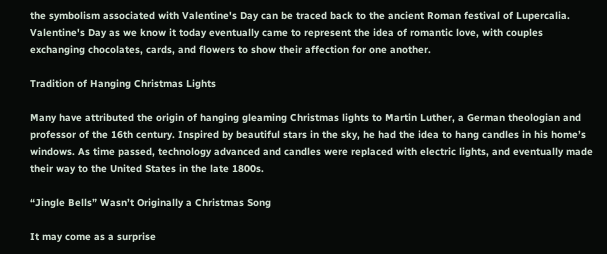the symbolism associated with Valentine's Day can be traced back to the ancient Roman festival of Lupercalia. Valentine's Day as we know it today eventually came to represent the idea of romantic love, with couples exchanging chocolates, cards, and flowers to show their affection for one another.

Tradition of Hanging Christmas Lights

Many have attributed the origin of hanging gleaming Christmas lights to Martin Luther, a German theologian and professor of the 16th century. Inspired by beautiful stars in the sky, he had the idea to hang candles in his home’s windows. As time passed, technology advanced and candles were replaced with electric lights, and eventually made their way to the United States in the late 1800s.

“Jingle Bells” Wasn’t Originally a Christmas Song

It may come as a surprise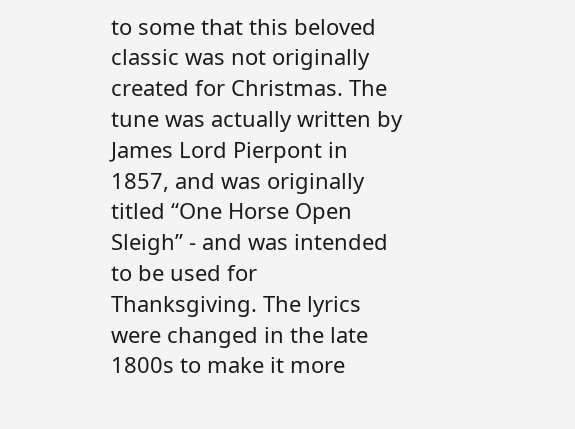to some that this beloved classic was not originally created for Christmas. The tune was actually written by James Lord Pierpont in 1857, and was originally titled “One Horse Open Sleigh” - and was intended to be used for Thanksgiving. The lyrics were changed in the late 1800s to make it more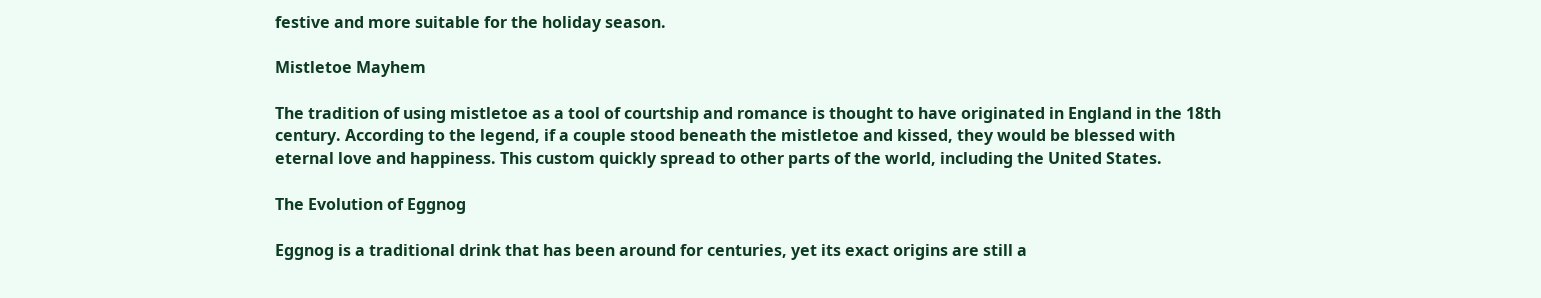festive and more suitable for the holiday season.

Mistletoe Mayhem

The tradition of using mistletoe as a tool of courtship and romance is thought to have originated in England in the 18th century. According to the legend, if a couple stood beneath the mistletoe and kissed, they would be blessed with eternal love and happiness. This custom quickly spread to other parts of the world, including the United States.

The Evolution of Eggnog

Eggnog is a traditional drink that has been around for centuries, yet its exact origins are still a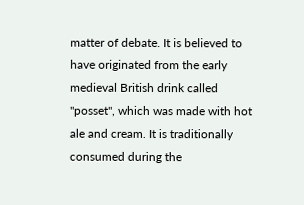matter of debate. It is believed to have originated from the early medieval British drink called "posset", which was made with hot ale and cream. It is traditionally consumed during the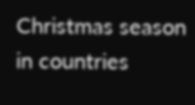Christmas season in countries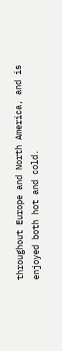throughout Europe and North America, and is enjoyed both hot and cold.